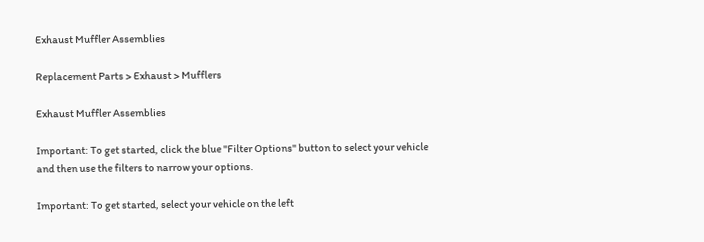Exhaust Muffler Assemblies

Replacement Parts > Exhaust > Mufflers

Exhaust Muffler Assemblies

Important: To get started, click the blue "Filter Options" button to select your vehicle and then use the filters to narrow your options.

Important: To get started, select your vehicle on the left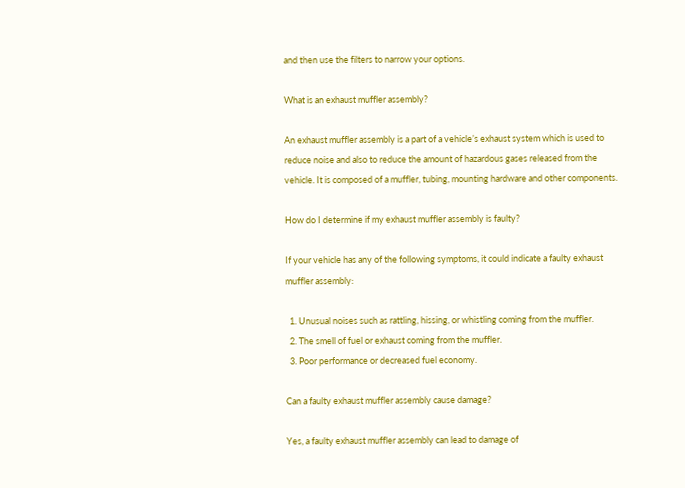and then use the filters to narrow your options.

What is an exhaust muffler assembly?

An exhaust muffler assembly is a part of a vehicle’s exhaust system which is used to reduce noise and also to reduce the amount of hazardous gases released from the vehicle. It is composed of a muffler, tubing, mounting hardware and other components.

How do I determine if my exhaust muffler assembly is faulty?

If your vehicle has any of the following symptoms, it could indicate a faulty exhaust muffler assembly:

  1. Unusual noises such as rattling, hissing, or whistling coming from the muffler.
  2. The smell of fuel or exhaust coming from the muffler.
  3. Poor performance or decreased fuel economy.

Can a faulty exhaust muffler assembly cause damage?

Yes, a faulty exhaust muffler assembly can lead to damage of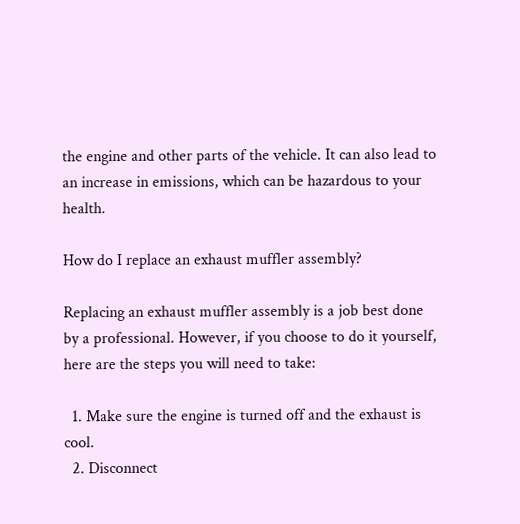the engine and other parts of the vehicle. It can also lead to an increase in emissions, which can be hazardous to your health.

How do I replace an exhaust muffler assembly?

Replacing an exhaust muffler assembly is a job best done by a professional. However, if you choose to do it yourself, here are the steps you will need to take:

  1. Make sure the engine is turned off and the exhaust is cool.
  2. Disconnect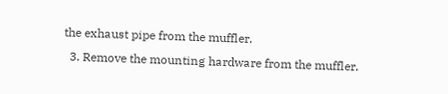the exhaust pipe from the muffler.
  3. Remove the mounting hardware from the muffler.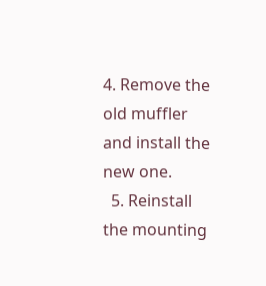4. Remove the old muffler and install the new one.
  5. Reinstall the mounting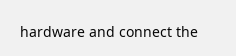hardware and connect the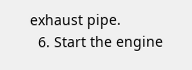exhaust pipe.
  6. Start the engine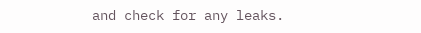and check for any leaks.